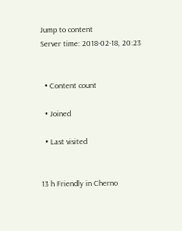Jump to content
Server time: 2018-02-18, 20:23


  • Content count

  • Joined

  • Last visited


13 h Friendly in Cherno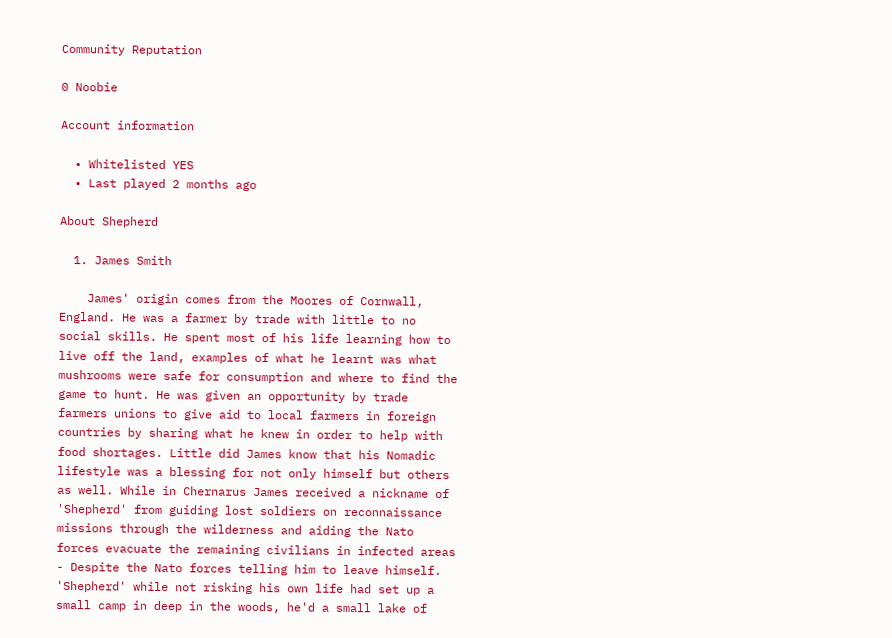Community Reputation

0 Noobie

Account information

  • Whitelisted YES
  • Last played 2 months ago

About Shepherd

  1. James Smith

    James' origin comes from the Moores of Cornwall, England. He was a farmer by trade with little to no social skills. He spent most of his life learning how to live off the land, examples of what he learnt was what mushrooms were safe for consumption and where to find the game to hunt. He was given an opportunity by trade farmers unions to give aid to local farmers in foreign countries by sharing what he knew in order to help with food shortages. Little did James know that his Nomadic lifestyle was a blessing for not only himself but others as well. While in Chernarus James received a nickname of 'Shepherd' from guiding lost soldiers on reconnaissance missions through the wilderness and aiding the Nato forces evacuate the remaining civilians in infected areas - Despite the Nato forces telling him to leave himself. 'Shepherd' while not risking his own life had set up a small camp in deep in the woods, he'd a small lake of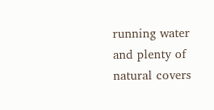running water and plenty of natural covers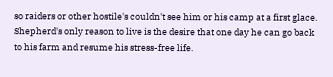so raiders or other hostile's couldn't see him or his camp at a first glace. Shepherd's only reason to live is the desire that one day he can go back to his farm and resume his stress-free life.